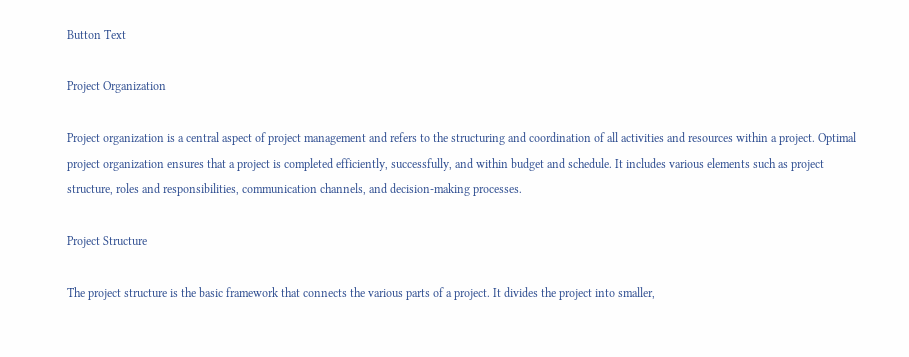Button Text

Project Organization

Project organization is a central aspect of project management and refers to the structuring and coordination of all activities and resources within a project. Optimal project organization ensures that a project is completed efficiently, successfully, and within budget and schedule. It includes various elements such as project structure, roles and responsibilities, communication channels, and decision-making processes.

Project Structure

The project structure is the basic framework that connects the various parts of a project. It divides the project into smaller,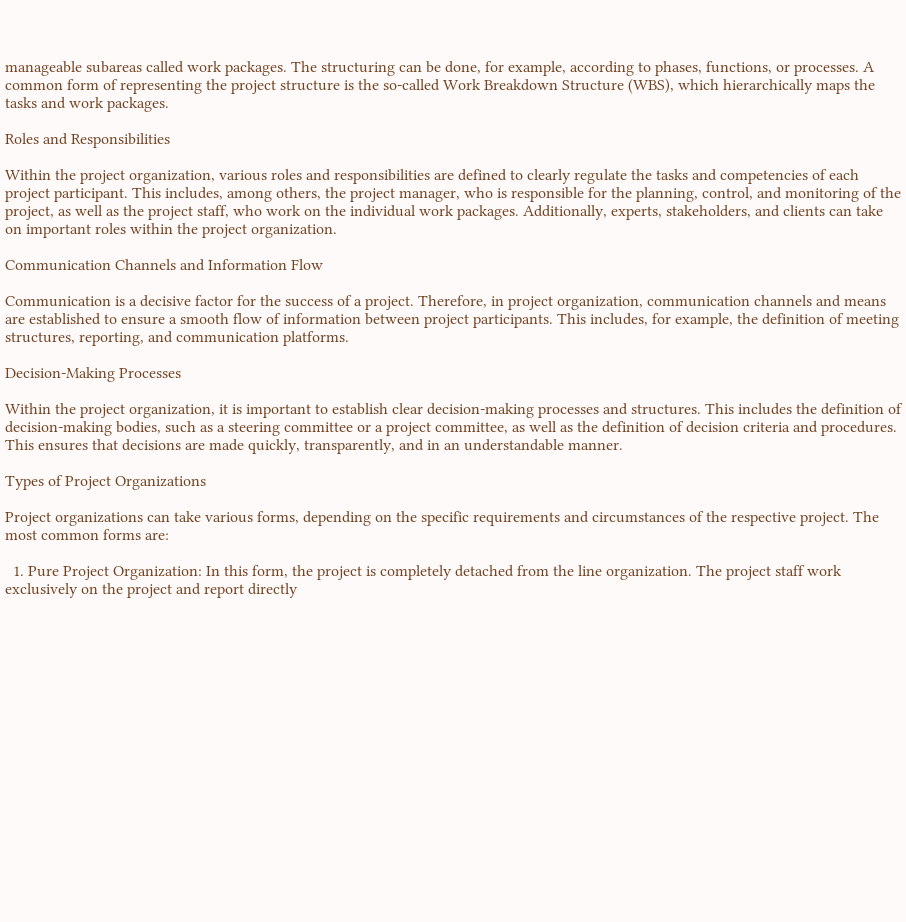manageable subareas called work packages. The structuring can be done, for example, according to phases, functions, or processes. A common form of representing the project structure is the so-called Work Breakdown Structure (WBS), which hierarchically maps the tasks and work packages.

Roles and Responsibilities

Within the project organization, various roles and responsibilities are defined to clearly regulate the tasks and competencies of each project participant. This includes, among others, the project manager, who is responsible for the planning, control, and monitoring of the project, as well as the project staff, who work on the individual work packages. Additionally, experts, stakeholders, and clients can take on important roles within the project organization.

Communication Channels and Information Flow

Communication is a decisive factor for the success of a project. Therefore, in project organization, communication channels and means are established to ensure a smooth flow of information between project participants. This includes, for example, the definition of meeting structures, reporting, and communication platforms.

Decision-Making Processes

Within the project organization, it is important to establish clear decision-making processes and structures. This includes the definition of decision-making bodies, such as a steering committee or a project committee, as well as the definition of decision criteria and procedures. This ensures that decisions are made quickly, transparently, and in an understandable manner.

Types of Project Organizations

Project organizations can take various forms, depending on the specific requirements and circumstances of the respective project. The most common forms are:

  1. Pure Project Organization: In this form, the project is completely detached from the line organization. The project staff work exclusively on the project and report directly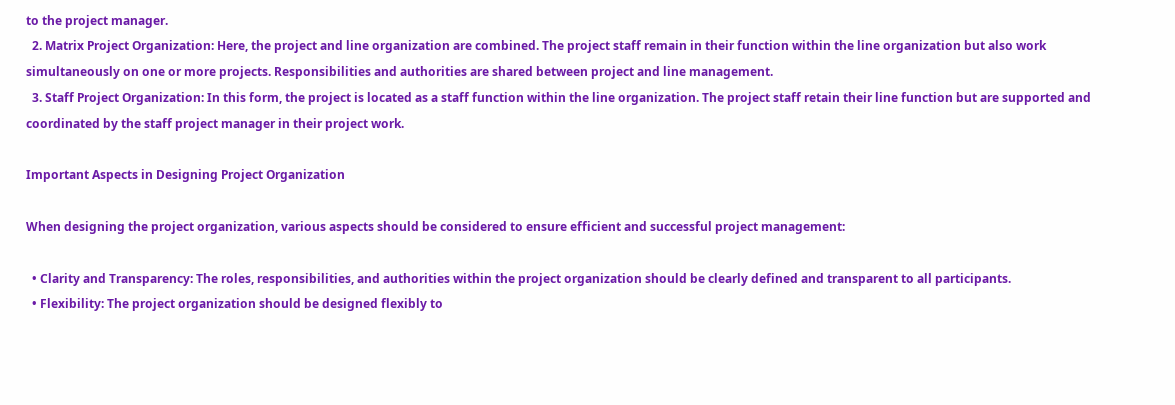to the project manager.
  2. Matrix Project Organization: Here, the project and line organization are combined. The project staff remain in their function within the line organization but also work simultaneously on one or more projects. Responsibilities and authorities are shared between project and line management.
  3. Staff Project Organization: In this form, the project is located as a staff function within the line organization. The project staff retain their line function but are supported and coordinated by the staff project manager in their project work.

Important Aspects in Designing Project Organization

When designing the project organization, various aspects should be considered to ensure efficient and successful project management:

  • Clarity and Transparency: The roles, responsibilities, and authorities within the project organization should be clearly defined and transparent to all participants.
  • Flexibility: The project organization should be designed flexibly to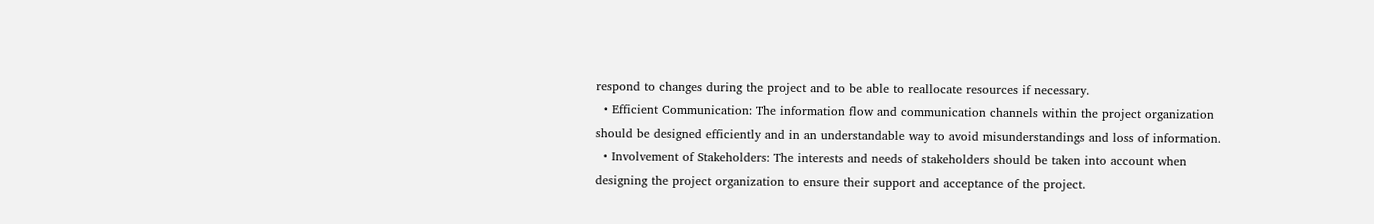respond to changes during the project and to be able to reallocate resources if necessary.
  • Efficient Communication: The information flow and communication channels within the project organization should be designed efficiently and in an understandable way to avoid misunderstandings and loss of information.
  • Involvement of Stakeholders: The interests and needs of stakeholders should be taken into account when designing the project organization to ensure their support and acceptance of the project.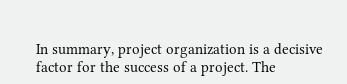In summary, project organization is a decisive factor for the success of a project. The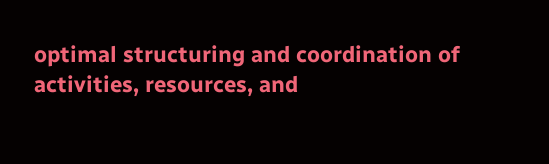optimal structuring and coordination of activities, resources, and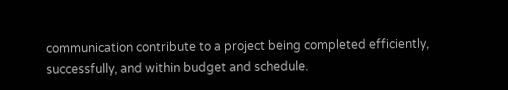communication contribute to a project being completed efficiently, successfully, and within budget and schedule.